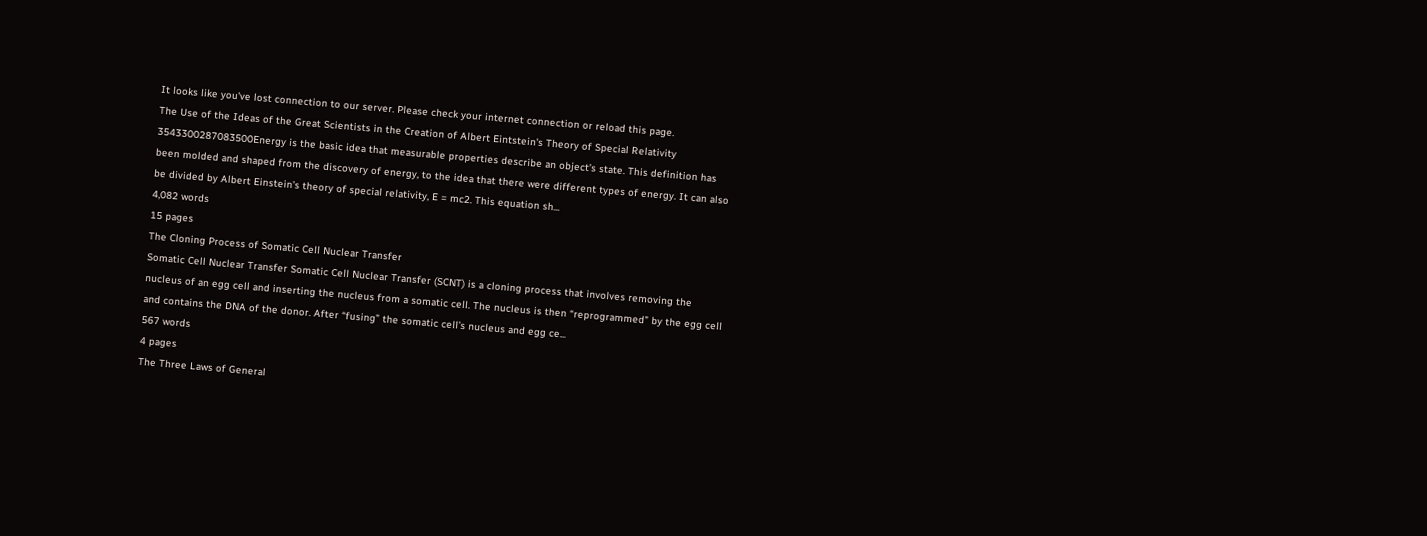It looks like you've lost connection to our server. Please check your internet connection or reload this page.
The Use of the Ideas of the Great Scientists in the Creation of Albert Eintstein's Theory of Special Relativity
3543300287083500Energy is the basic idea that measurable properties describe an object’s state. This definition has been molded and shaped from the discovery of energy, to the idea that there were different types of energy. It can also be divided by Albert Einstein’s theory of special relativity, E = mc2. This equation sh...
4,082 words
15 pages
The Cloning Process of Somatic Cell Nuclear Transfer
Somatic Cell Nuclear Transfer Somatic Cell Nuclear Transfer (SCNT) is a cloning process that involves removing the nucleus of an egg cell and inserting the nucleus from a somatic cell. The nucleus is then “reprogrammed” by the egg cell and contains the DNA of the donor. After “fusing” the somatic cell’s nucleus and egg ce...
567 words
4 pages
The Three Laws of General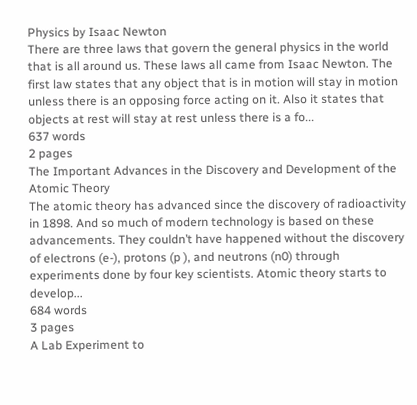Physics by Isaac Newton
There are three laws that govern the general physics in the world that is all around us. These laws all came from Isaac Newton. The first law states that any object that is in motion will stay in motion unless there is an opposing force acting on it. Also it states that objects at rest will stay at rest unless there is a fo...
637 words
2 pages
The Important Advances in the Discovery and Development of the Atomic Theory
The atomic theory has advanced since the discovery of radioactivity in 1898. And so much of modern technology is based on these advancements. They couldn’t have happened without the discovery of electrons (e-), protons (p ), and neutrons (n0) through experiments done by four key scientists. Atomic theory starts to develop...
684 words
3 pages
A Lab Experiment to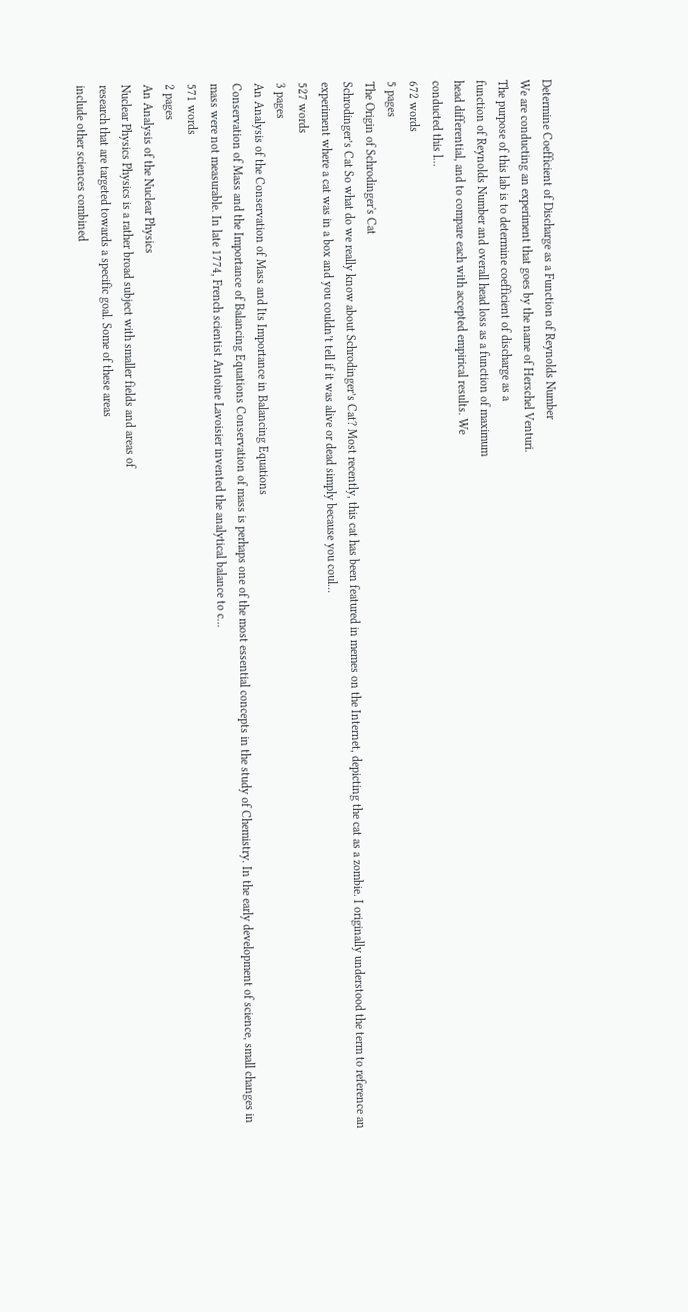Determine Coefficient of Discharge as a Function of Reynolds Number
We are conducting an experiment that goes by the name of Herschel Venturi.
The purpose of this lab is to determine coefficient of discharge as a
function of Reynolds Number and overall head loss as a function of maximum
head differential, and to compare each with accepted empirical results. We
conducted this l...
672 words
5 pages
The Origin of Schrodinger's Cat
Schrodinger’s Cat So what do we really know about Schrodinger’s Cat? Most recently, this cat has been featured in memes on the Internet, depicting the cat as a zombie. I originally understood the term to reference an experiment where a cat was in a box and you couldn’t tell if it was alive or dead simply because you coul...
527 words
3 pages
An Analysis of the Conservation of Mass and Its Importance in Balancing Equations
Conservation of Mass and the Importance of Balancing Equations Conservation of mass is perhaps one of the most essential concepts in the study of Chemistry. In the early development of science, small changes in mass were not measurable. In late 1774, French scientist Antoine Lavoisier invented the analytical balance to c...
571 words
2 pages
An Analysis of the Nuclear Physics
Nuclear Physics Physics is a rather broad subject with smaller fields and areas of
research that are targeted towards a specific goal. Some of these areas
include other sciences combined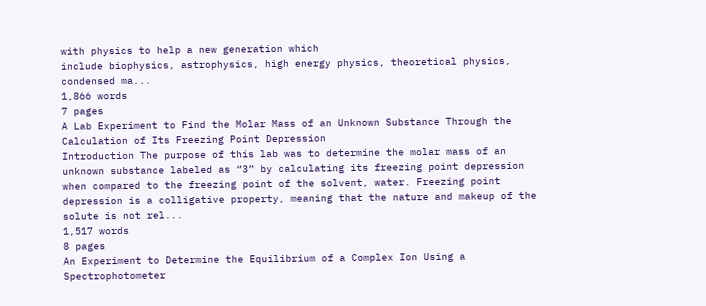with physics to help a new generation which
include biophysics, astrophysics, high energy physics, theoretical physics,
condensed ma...
1,866 words
7 pages
A Lab Experiment to Find the Molar Mass of an Unknown Substance Through the Calculation of Its Freezing Point Depression
Introduction The purpose of this lab was to determine the molar mass of an unknown substance labeled as “3” by calculating its freezing point depression when compared to the freezing point of the solvent, water. Freezing point depression is a colligative property, meaning that the nature and makeup of the solute is not rel...
1,517 words
8 pages
An Experiment to Determine the Equilibrium of a Complex Ion Using a Spectrophotometer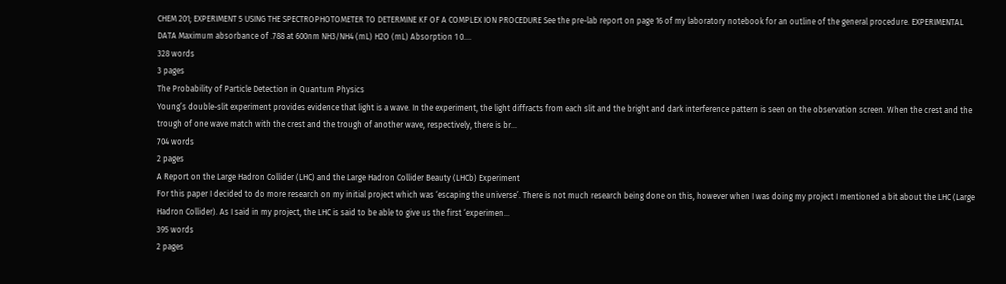CHEM 201; EXPERIMENT 5 USING THE SPECTROPHOTOMETER TO DETERMINE KF OF A COMPLEX ION PROCEDURE See the pre-lab report on page 16 of my laboratory notebook for an outline of the general procedure. EXPERIMENTAL DATA Maximum absorbance of .788 at 600nm NH3/NH4 (mL) H2O (mL) Absorption 1 0....
328 words
3 pages
The Probability of Particle Detection in Quantum Physics
Young’s double-slit experiment provides evidence that light is a wave. In the experiment, the light diffracts from each slit and the bright and dark interference pattern is seen on the observation screen. When the crest and the trough of one wave match with the crest and the trough of another wave, respectively, there is br...
704 words
2 pages
A Report on the Large Hadron Collider (LHC) and the Large Hadron Collider Beauty (LHCb) Experiment
For this paper I decided to do more research on my initial project which was ‘escaping the universe’. There is not much research being done on this, however when I was doing my project I mentioned a bit about the LHC (Large Hadron Collider). As I said in my project, the LHC is said to be able to give us the first ‘experimen...
395 words
2 pages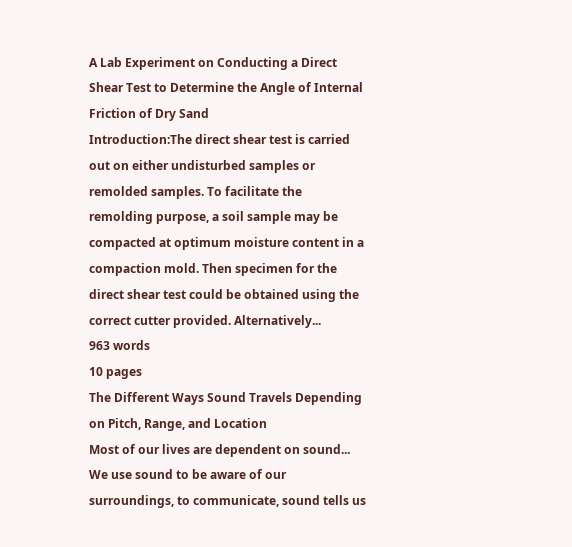A Lab Experiment on Conducting a Direct Shear Test to Determine the Angle of Internal Friction of Dry Sand
Introduction:The direct shear test is carried out on either undisturbed samples or remolded samples. To facilitate the remolding purpose, a soil sample may be compacted at optimum moisture content in a compaction mold. Then specimen for the direct shear test could be obtained using the correct cutter provided. Alternatively...
963 words
10 pages
The Different Ways Sound Travels Depending on Pitch, Range, and Location
Most of our lives are dependent on sound... We use sound to be aware of our surroundings, to communicate, sound tells us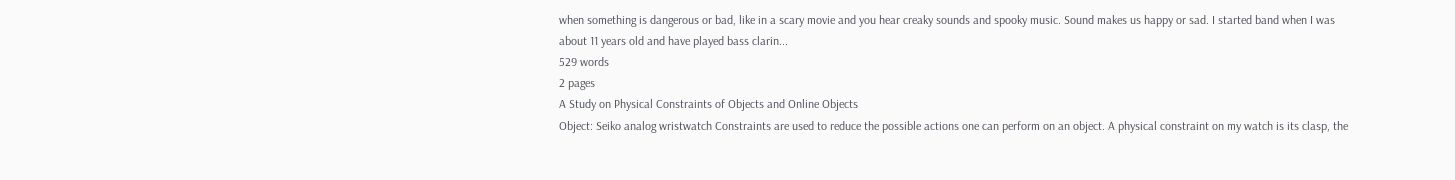when something is dangerous or bad, like in a scary movie and you hear creaky sounds and spooky music. Sound makes us happy or sad. I started band when I was about 11 years old and have played bass clarin...
529 words
2 pages
A Study on Physical Constraints of Objects and Online Objects
Object: Seiko analog wristwatch Constraints are used to reduce the possible actions one can perform on an object. A physical constraint on my watch is its clasp, the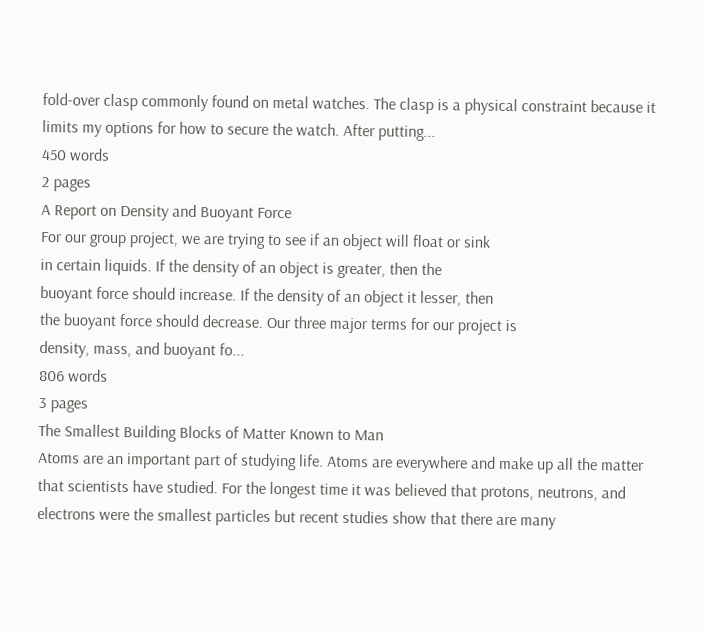fold-over clasp commonly found on metal watches. The clasp is a physical constraint because it limits my options for how to secure the watch. After putting...
450 words
2 pages
A Report on Density and Buoyant Force
For our group project, we are trying to see if an object will float or sink
in certain liquids. If the density of an object is greater, then the
buoyant force should increase. If the density of an object it lesser, then
the buoyant force should decrease. Our three major terms for our project is
density, mass, and buoyant fo...
806 words
3 pages
The Smallest Building Blocks of Matter Known to Man
Atoms are an important part of studying life. Atoms are everywhere and make up all the matter that scientists have studied. For the longest time it was believed that protons, neutrons, and electrons were the smallest particles but recent studies show that there are many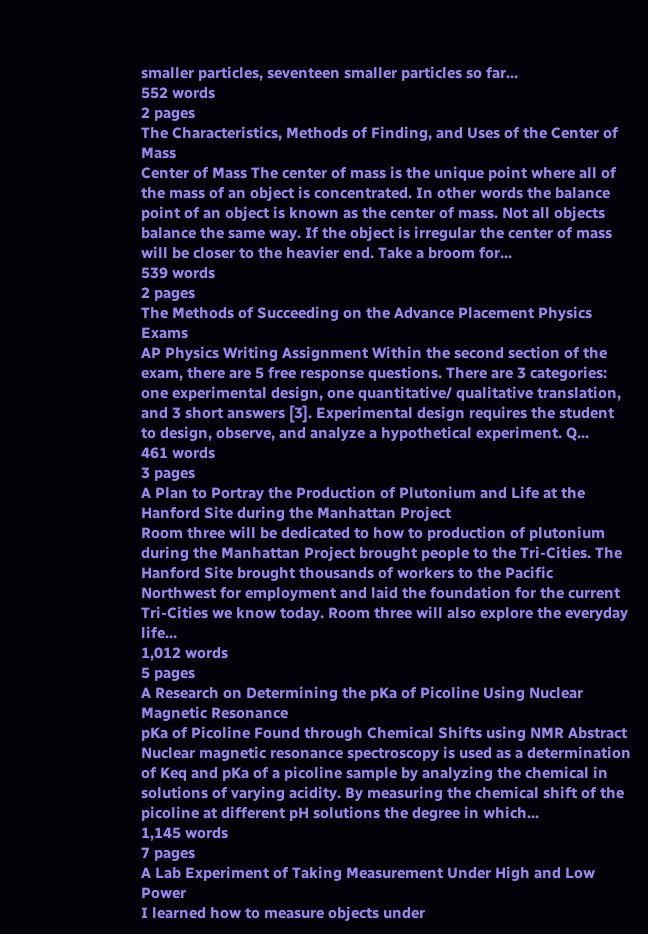smaller particles, seventeen smaller particles so far...
552 words
2 pages
The Characteristics, Methods of Finding, and Uses of the Center of Mass
Center of Mass The center of mass is the unique point where all of the mass of an object is concentrated. In other words the balance point of an object is known as the center of mass. Not all objects balance the same way. If the object is irregular the center of mass will be closer to the heavier end. Take a broom for...
539 words
2 pages
The Methods of Succeeding on the Advance Placement Physics Exams
AP Physics Writing Assignment Within the second section of the exam, there are 5 free response questions. There are 3 categories: one experimental design, one quantitative/ qualitative translation, and 3 short answers [3]. Experimental design requires the student to design, observe, and analyze a hypothetical experiment. Q...
461 words
3 pages
A Plan to Portray the Production of Plutonium and Life at the Hanford Site during the Manhattan Project
Room three will be dedicated to how to production of plutonium during the Manhattan Project brought people to the Tri-Cities. The Hanford Site brought thousands of workers to the Pacific Northwest for employment and laid the foundation for the current Tri-Cities we know today. Room three will also explore the everyday life...
1,012 words
5 pages
A Research on Determining the pKa of Picoline Using Nuclear Magnetic Resonance
pKa of Picoline Found through Chemical Shifts using NMR Abstract Nuclear magnetic resonance spectroscopy is used as a determination of Keq and pKa of a picoline sample by analyzing the chemical in solutions of varying acidity. By measuring the chemical shift of the picoline at different pH solutions the degree in which...
1,145 words
7 pages
A Lab Experiment of Taking Measurement Under High and Low Power
I learned how to measure objects under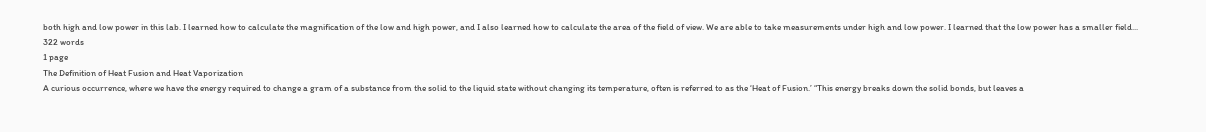both high and low power in this lab. I learned how to calculate the magnification of the low and high power, and I also learned how to calculate the area of the field of view. We are able to take measurements under high and low power. I learned that the low power has a smaller field...
322 words
1 page
The Definition of Heat Fusion and Heat Vaporization
A curious occurrence, where we have the energy required to change a gram of a substance from the solid to the liquid state without changing its temperature, often is referred to as the ‘Heat of Fusion.’ “This energy breaks down the solid bonds, but leaves a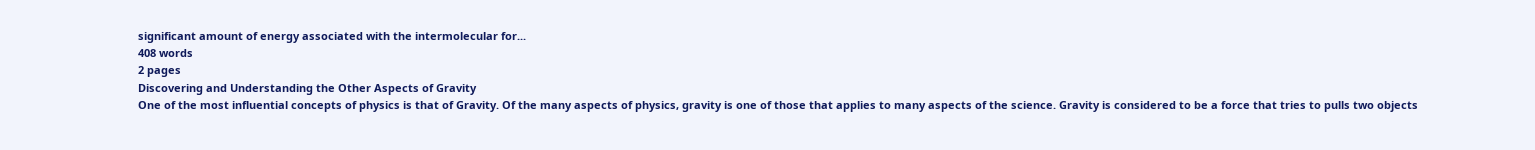significant amount of energy associated with the intermolecular for...
408 words
2 pages
Discovering and Understanding the Other Aspects of Gravity
One of the most influential concepts of physics is that of Gravity. Of the many aspects of physics, gravity is one of those that applies to many aspects of the science. Gravity is considered to be a force that tries to pulls two objects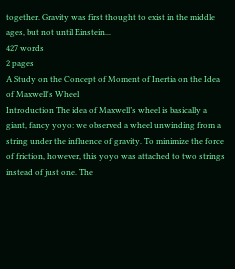together. Gravity was first thought to exist in the middle ages, but not until Einstein...
427 words
2 pages
A Study on the Concept of Moment of Inertia on the Idea of Maxwell's Wheel
Introduction The idea of Maxwell’s wheel is basically a giant, fancy yoyo: we observed a wheel unwinding from a string under the influence of gravity. To minimize the force of friction, however, this yoyo was attached to two strings instead of just one. The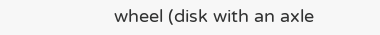wheel (disk with an axle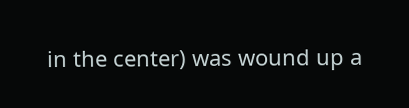in the center) was wound up a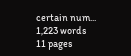certain num...
1,223 words
11 pages